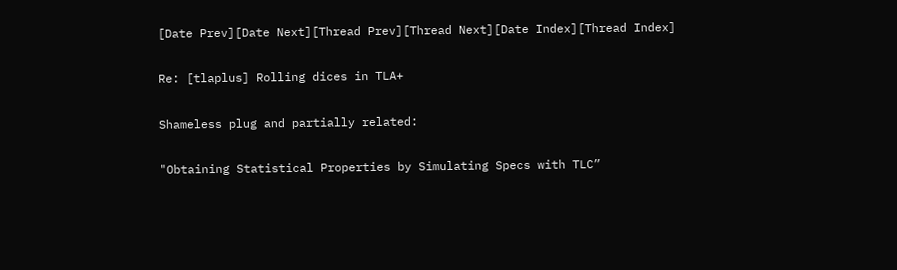[Date Prev][Date Next][Thread Prev][Thread Next][Date Index][Thread Index]

Re: [tlaplus] Rolling dices in TLA+

Shameless plug and partially related:

"Obtaining Statistical Properties by Simulating Specs with TLC”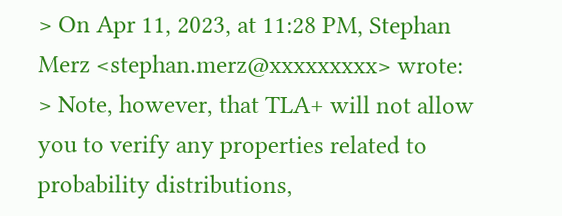> On Apr 11, 2023, at 11:28 PM, Stephan Merz <stephan.merz@xxxxxxxxx> wrote:
> Note, however, that TLA+ will not allow you to verify any properties related to probability distributions,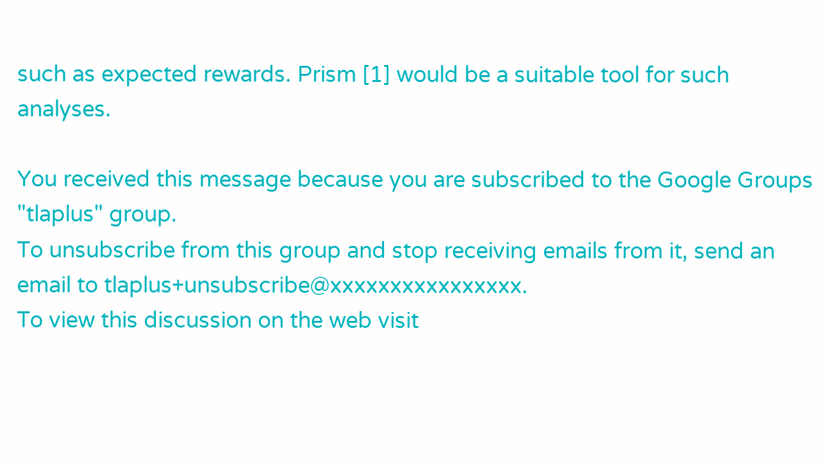such as expected rewards. Prism [1] would be a suitable tool for such analyses.

You received this message because you are subscribed to the Google Groups "tlaplus" group.
To unsubscribe from this group and stop receiving emails from it, send an email to tlaplus+unsubscribe@xxxxxxxxxxxxxxxx.
To view this discussion on the web visit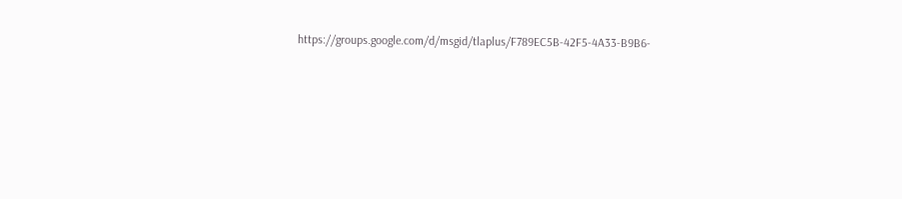https://groups.google.com/d/msgid/tlaplus/F789EC5B-42F5-4A33-B9B6-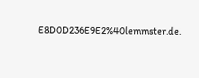E8D0D236E9E2%40lemmster.de.